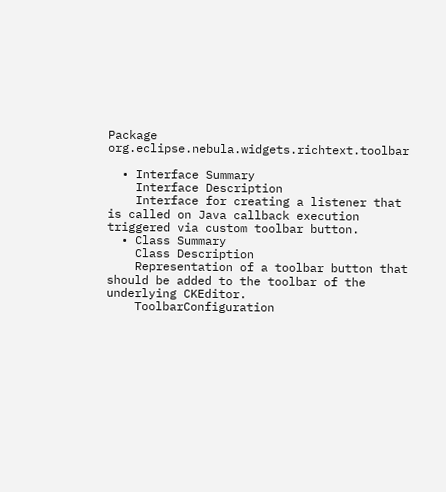Package org.eclipse.nebula.widgets.richtext.toolbar

  • Interface Summary
    Interface Description
    Interface for creating a listener that is called on Java callback execution triggered via custom toolbar button.
  • Class Summary
    Class Description
    Representation of a toolbar button that should be added to the toolbar of the underlying CKEditor.
    ToolbarConfiguration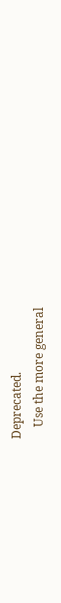Deprecated.
    Use the more general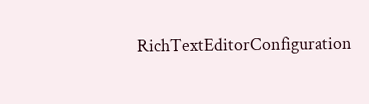RichTextEditorConfiguration